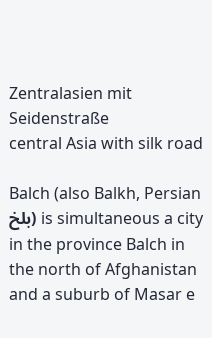Zentralasien mit Seidenstraße
central Asia with silk road

Balch (also Balkh, Persian بلخ) is simultaneous a city in the province Balch in the north of Afghanistan and a suburb of Masar e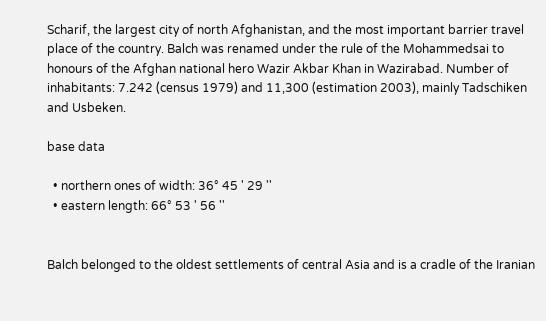Scharif, the largest city of north Afghanistan, and the most important barrier travel place of the country. Balch was renamed under the rule of the Mohammedsai to honours of the Afghan national hero Wazir Akbar Khan in Wazirabad. Number of inhabitants: 7.242 (census 1979) and 11,300 (estimation 2003), mainly Tadschiken and Usbeken.

base data

  • northern ones of width: 36° 45 ' 29 ''
  • eastern length: 66° 53 ' 56 ''


Balch belonged to the oldest settlements of central Asia and is a cradle of the Iranian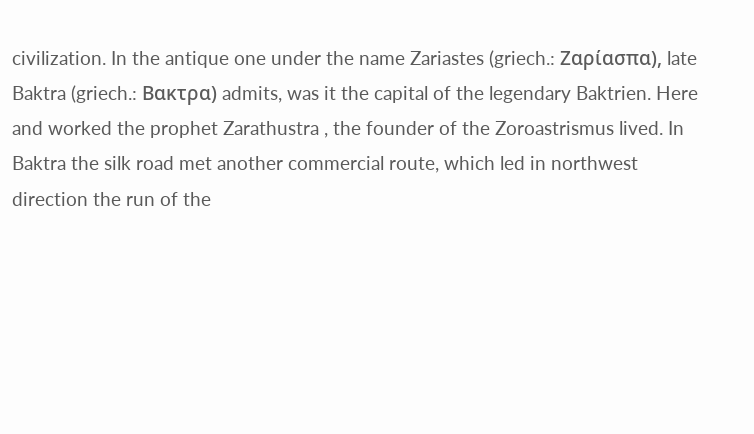civilization. In the antique one under the name Zariastes (griech.: Ζαρίασπα), late Baktra (griech.: Βακτρα) admits, was it the capital of the legendary Baktrien. Here and worked the prophet Zarathustra , the founder of the Zoroastrismus lived. In Baktra the silk road met another commercial route, which led in northwest direction the run of the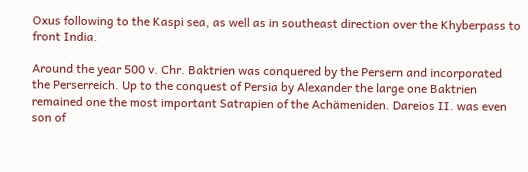Oxus following to the Kaspi sea, as well as in southeast direction over the Khyberpass to front India.

Around the year 500 v. Chr. Baktrien was conquered by the Persern and incorporated the Perserreich. Up to the conquest of Persia by Alexander the large one Baktrien remained one the most important Satrapien of the Achämeniden. Dareios II. was even son of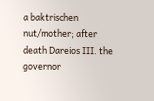a baktrischen nut/mother; after death Dareios III. the governor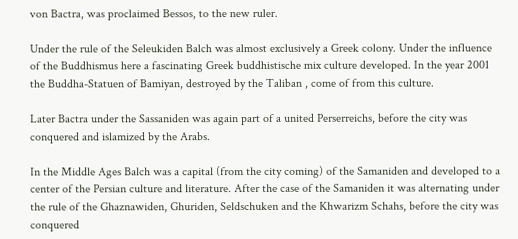von Bactra, was proclaimed Bessos, to the new ruler.

Under the rule of the Seleukiden Balch was almost exclusively a Greek colony. Under the influence of the Buddhismus here a fascinating Greek buddhistische mix culture developed. In the year 2001 the Buddha-Statuen of Bamiyan, destroyed by the Taliban , come of from this culture.

Later Bactra under the Sassaniden was again part of a united Perserreichs, before the city was conquered and islamized by the Arabs.

In the Middle Ages Balch was a capital (from the city coming) of the Samaniden and developed to a center of the Persian culture and literature. After the case of the Samaniden it was alternating under the rule of the Ghaznawiden, Ghuriden, Seldschuken and the Khwarizm Schahs, before the city was conquered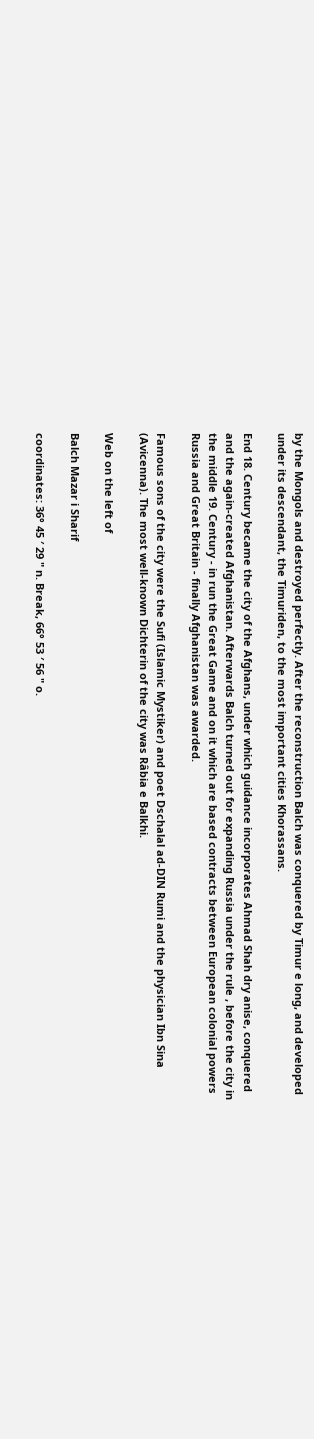by the Mongols and destroyed perfectly. After the reconstruction Balch was conquered by Timur e long, and developed under its descendant, the Timuriden, to the most important cities Khorassans.

End 18. Century became the city of the Afghans, under which guidance incorporates Ahmad Shah dry anise, conquered and the again-created Afghanistan. Afterwards Balch turned out for expanding Russia under the rule , before the city in the middle 19. Century - in run the Great Game and on it which are based contracts between European colonial powers Russia and Great Britain - finally Afghanistan was awarded.

Famous sons of the city were the Sufi (Islamic Mystiker) and poet Dschalal ad-DIN Rumi and the physician Ibn Sina (Avicenna). The most well-known Dichterin of the city was Râbia e Balkhi.

Web on the left of

Balch Mazar i Sharif

coordinates: 36° 45 ′ 29 " n. Break, 66° 53 ′ 56 " o.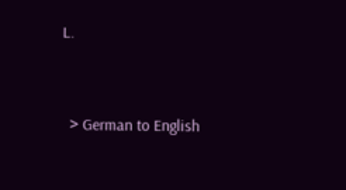L.


  > German to English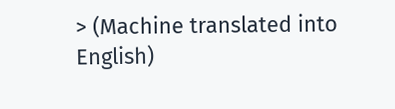> (Machine translated into English)